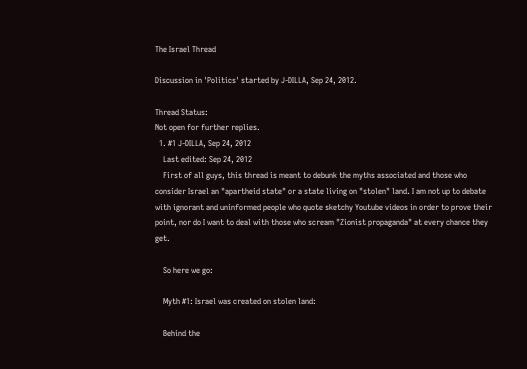The Israel Thread

Discussion in 'Politics' started by J-DILLA, Sep 24, 2012.

Thread Status:
Not open for further replies.
  1. #1 J-DILLA, Sep 24, 2012
    Last edited: Sep 24, 2012
    First of all guys, this thread is meant to debunk the myths associated and those who consider Israel an "apartheid state" or a state living on "stolen" land. I am not up to debate with ignorant and uninformed people who quote sketchy Youtube videos in order to prove their point, nor do I want to deal with those who scream "Zionist propaganda" at every chance they get.

    So here we go:

    Myth #1: Israel was created on stolen land:

    Behind the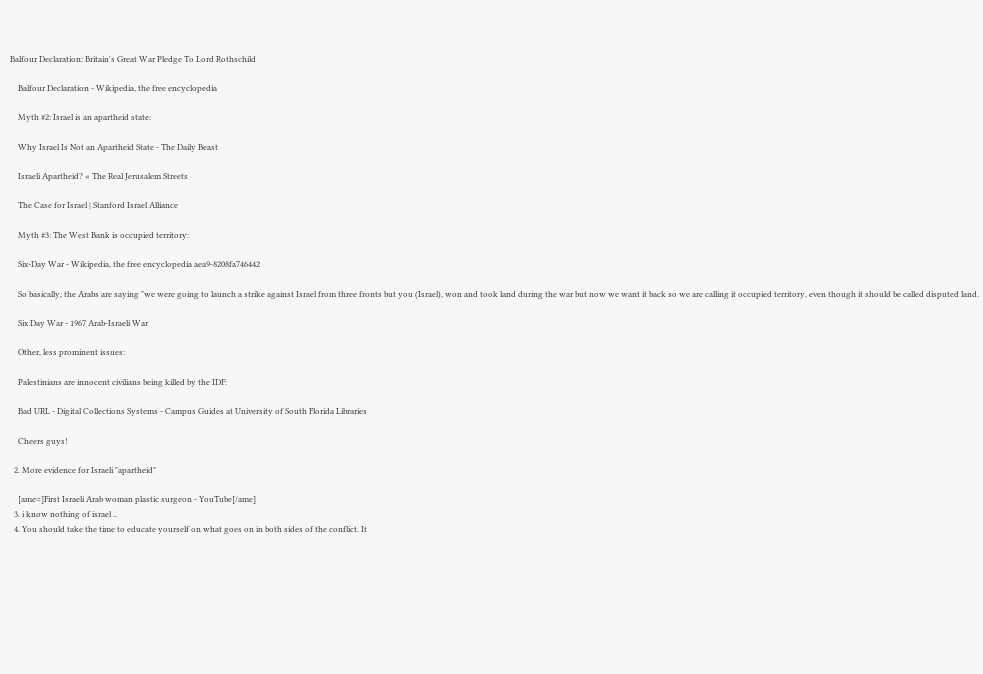Balfour Declaration: Britain's Great War Pledge To Lord Rothschild

    Balfour Declaration - Wikipedia, the free encyclopedia

    Myth #2: Israel is an apartheid state:

    Why Israel Is Not an Apartheid State - The Daily Beast

    Israeli Apartheid? « The Real Jerusalem Streets

    The Case for Israel | Stanford Israel Alliance

    Myth #3: The West Bank is occupied territory:

    Six-Day War - Wikipedia, the free encyclopedia aea9-8208fa746442

    So basically, the Arabs are saying "we were going to launch a strike against Israel from three fronts but you (Israel), won and took land during the war but now we want it back so we are calling it occupied territory, even though it should be called disputed land.

    Six Day War - 1967 Arab-Israeli War

    Other, less prominent issues:

    Palestinians are innocent civilians being killed by the IDF:

    Bad URL - Digital Collections Systems - Campus Guides at University of South Florida Libraries

    Cheers guys!

  2. More evidence for Israeli "apartheid"

    [ame=]First Israeli Arab woman plastic surgeon - YouTube[/ame]
  3. i know nothing of israel ..
  4. You should take the time to educate yourself on what goes on in both sides of the conflict. It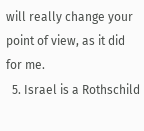will really change your point of view, as it did for me.
  5. Israel is a Rothschild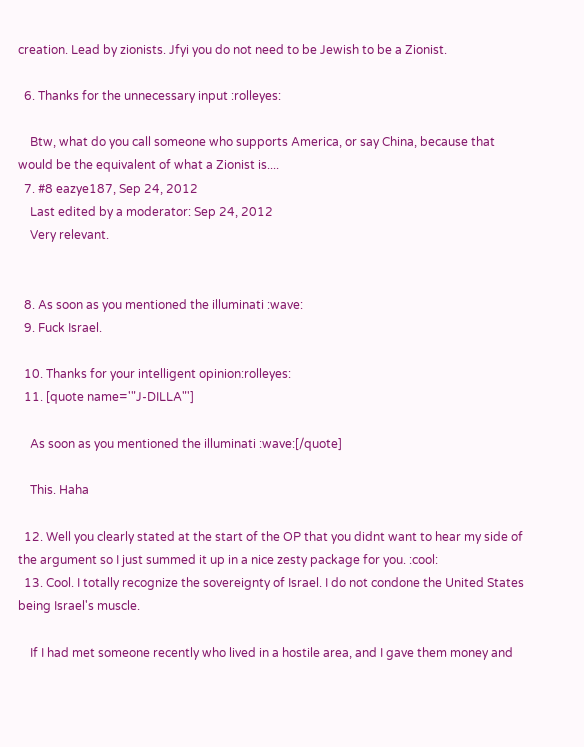creation. Lead by zionists. Jfyi you do not need to be Jewish to be a Zionist.

  6. Thanks for the unnecessary input :rolleyes:

    Btw, what do you call someone who supports America, or say China, because that would be the equivalent of what a Zionist is....
  7. #8 eazye187, Sep 24, 2012
    Last edited by a moderator: Sep 24, 2012
    Very relevant.


  8. As soon as you mentioned the illuminati :wave:
  9. Fuck Israel.

  10. Thanks for your intelligent opinion:rolleyes:
  11. [quote name='"J-DILLA"']

    As soon as you mentioned the illuminati :wave:[/quote]

    This. Haha

  12. Well you clearly stated at the start of the OP that you didnt want to hear my side of the argument so I just summed it up in a nice zesty package for you. :cool:
  13. Cool. I totally recognize the sovereignty of Israel. I do not condone the United States being Israel's muscle.

    If I had met someone recently who lived in a hostile area, and I gave them money and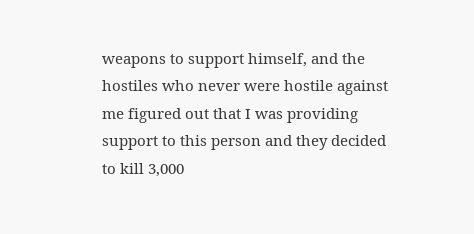weapons to support himself, and the hostiles who never were hostile against me figured out that I was providing support to this person and they decided to kill 3,000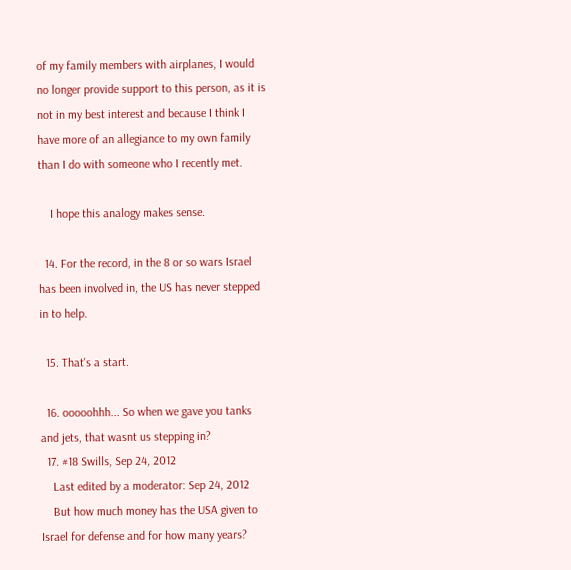of my family members with airplanes, I would no longer provide support to this person, as it is not in my best interest and because I think I have more of an allegiance to my own family than I do with someone who I recently met.

    I hope this analogy makes sense.

  14. For the record, in the 8 or so wars Israel has been involved in, the US has never stepped in to help.

  15. That's a start.

  16. ooooohhh... So when we gave you tanks and jets, that wasnt us stepping in?
  17. #18 Swills, Sep 24, 2012
    Last edited by a moderator: Sep 24, 2012
    But how much money has the USA given to Israel for defense and for how many years?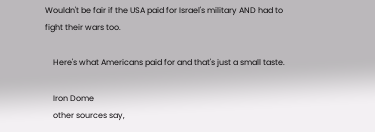Wouldn't be fair if the USA paid for Israel's military AND had to fight their wars too.

    Here's what Americans paid for and that's just a small taste.

    Iron Dome
    other sources say,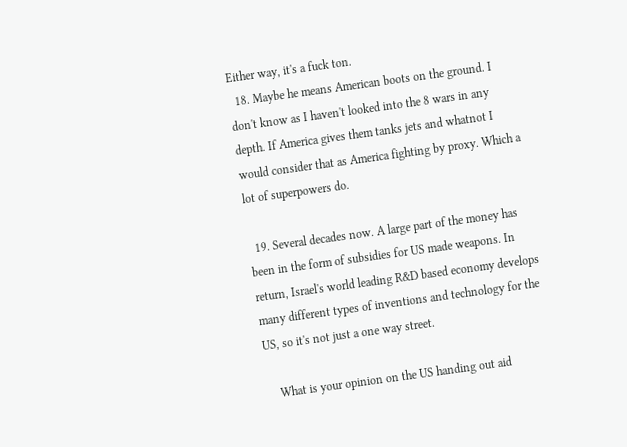Either way, it's a fuck ton.
  18. Maybe he means American boots on the ground. I don't know as I haven't looked into the 8 wars in any depth. If America gives them tanks jets and whatnot I would consider that as America fighting by proxy. Which a lot of superpowers do.

  19. Several decades now. A large part of the money has been in the form of subsidies for US made weapons. In return, Israel's world leading R&D based economy develops many different types of inventions and technology for the US, so it's not just a one way street.

    What is your opinion on the US handing out aid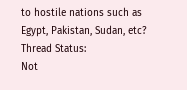to hostile nations such as Egypt, Pakistan, Sudan, etc?
Thread Status:
Not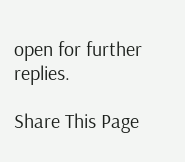open for further replies.

Share This Page